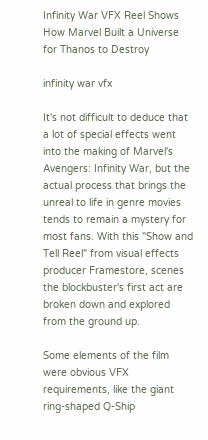Infinity War VFX Reel Shows How Marvel Built a Universe for Thanos to Destroy

infinity war vfx

It's not difficult to deduce that a lot of special effects went into the making of Marvel's Avengers: Infinity War, but the actual process that brings the unreal to life in genre movies tends to remain a mystery for most fans. With this "Show and Tell Reel" from visual effects producer Framestore, scenes the blockbuster's first act are broken down and explored from the ground up.

Some elements of the film were obvious VFX requirements, like the giant ring-shaped Q-Ship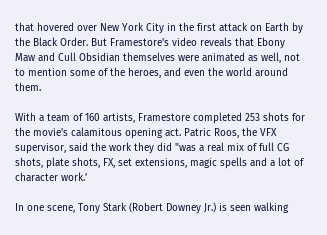that hovered over New York City in the first attack on Earth by the Black Order. But Framestore's video reveals that Ebony Maw and Cull Obsidian themselves were animated as well, not to mention some of the heroes, and even the world around them.

With a team of 160 artists, Framestore completed 253 shots for the movie's calamitous opening act. Patric Roos, the VFX supervisor, said the work they did "was a real mix of full CG shots, plate shots, FX, set extensions, magic spells and a lot of character work.’

In one scene, Tony Stark (Robert Downey Jr.) is seen walking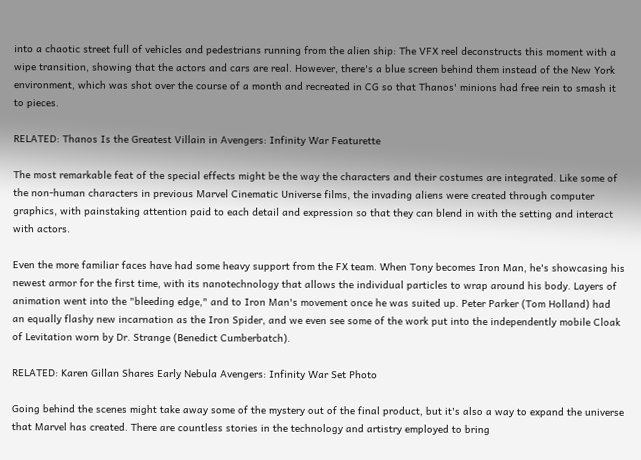into a chaotic street full of vehicles and pedestrians running from the alien ship: The VFX reel deconstructs this moment with a wipe transition, showing that the actors and cars are real. However, there's a blue screen behind them instead of the New York environment, which was shot over the course of a month and recreated in CG so that Thanos' minions had free rein to smash it to pieces.

RELATED: Thanos Is the Greatest Villain in Avengers: Infinity War Featurette

The most remarkable feat of the special effects might be the way the characters and their costumes are integrated. Like some of the non-human characters in previous Marvel Cinematic Universe films, the invading aliens were created through computer graphics, with painstaking attention paid to each detail and expression so that they can blend in with the setting and interact with actors.

Even the more familiar faces have had some heavy support from the FX team. When Tony becomes Iron Man, he's showcasing his newest armor for the first time, with its nanotechnology that allows the individual particles to wrap around his body. Layers of animation went into the "bleeding edge," and to Iron Man's movement once he was suited up. Peter Parker (Tom Holland) had an equally flashy new incarnation as the Iron Spider, and we even see some of the work put into the independently mobile Cloak of Levitation worn by Dr. Strange (Benedict Cumberbatch).

RELATED: Karen Gillan Shares Early Nebula Avengers: Infinity War Set Photo

Going behind the scenes might take away some of the mystery out of the final product, but it's also a way to expand the universe that Marvel has created. There are countless stories in the technology and artistry employed to bring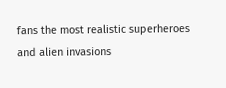fans the most realistic superheroes and alien invasions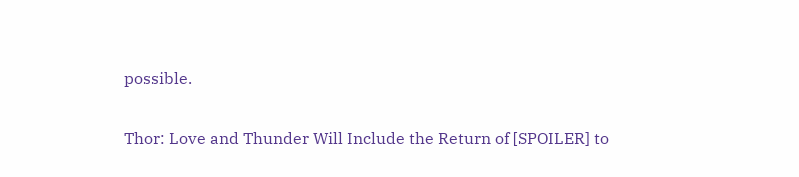possible.

Thor: Love and Thunder Will Include the Return of [SPOILER] to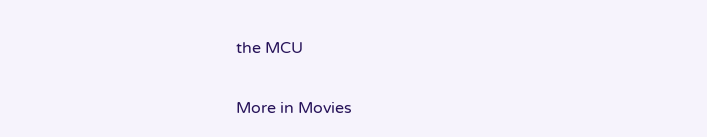the MCU

More in Movies